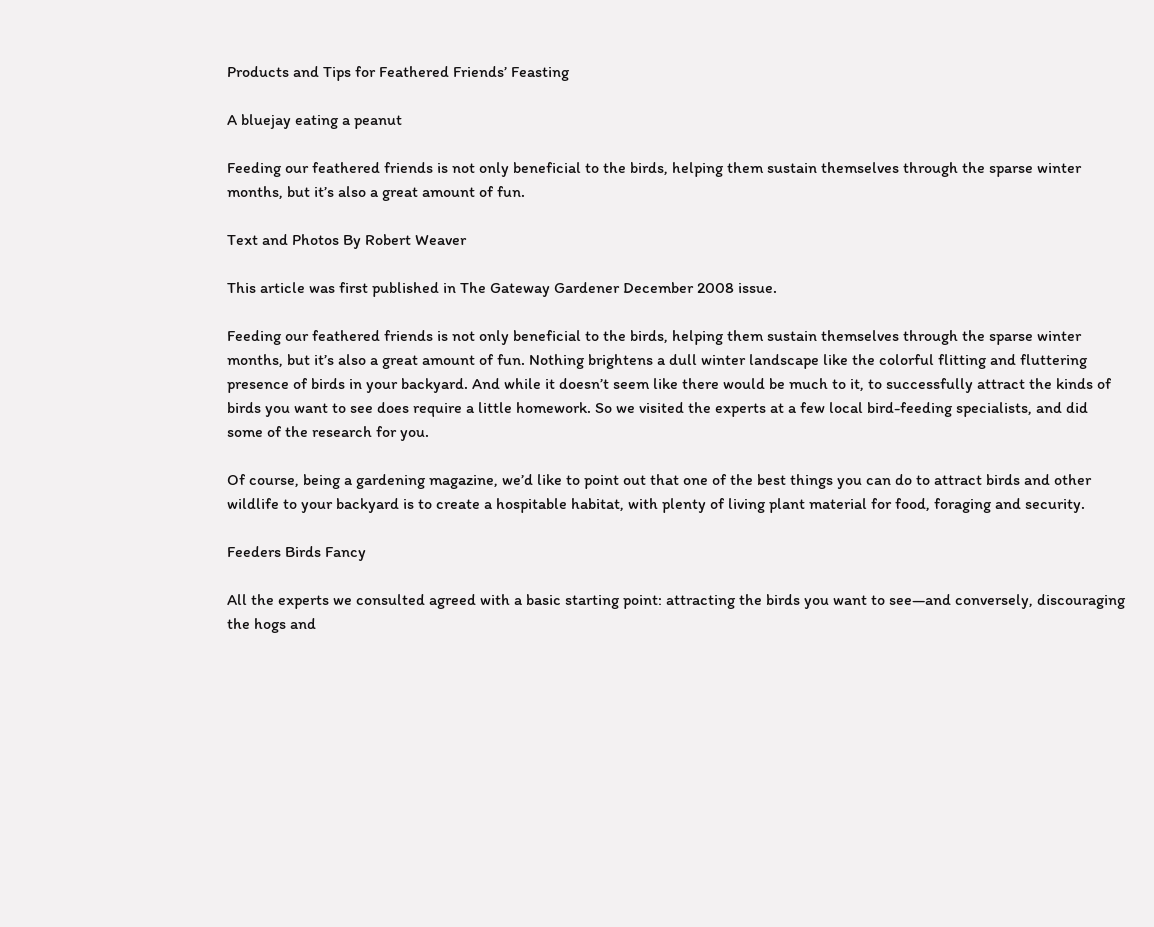Products and Tips for Feathered Friends’ Feasting

A bluejay eating a peanut

Feeding our feathered friends is not only beneficial to the birds, helping them sustain themselves through the sparse winter months, but it’s also a great amount of fun.

Text and Photos By Robert Weaver

This article was first published in The Gateway Gardener December 2008 issue.

Feeding our feathered friends is not only beneficial to the birds, helping them sustain themselves through the sparse winter months, but it’s also a great amount of fun. Nothing brightens a dull winter landscape like the colorful flitting and fluttering presence of birds in your backyard. And while it doesn’t seem like there would be much to it, to successfully attract the kinds of birds you want to see does require a little homework. So we visited the experts at a few local bird-feeding specialists, and did some of the research for you.

Of course, being a gardening magazine, we’d like to point out that one of the best things you can do to attract birds and other wildlife to your backyard is to create a hospitable habitat, with plenty of living plant material for food, foraging and security.

Feeders Birds Fancy

All the experts we consulted agreed with a basic starting point: attracting the birds you want to see—and conversely, discouraging the hogs and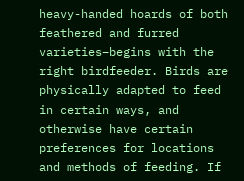heavy-handed hoards of both feathered and furred varieties–begins with the right birdfeeder. Birds are physically adapted to feed in certain ways, and otherwise have certain preferences for locations and methods of feeding. If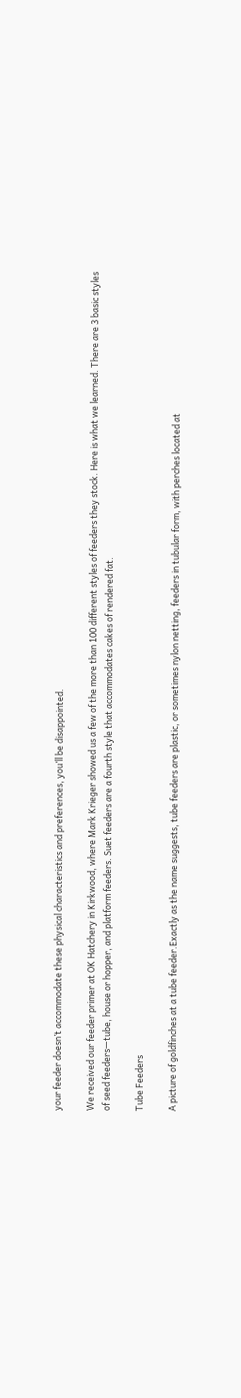your feeder doesn’t accommodate these physical characteristics and preferences, you’ll be disappointed.

We received our feeder primer at OK Hatchery in Kirkwood, where Mark Krieger showed us a few of the more than 100 different styles of feeders they stock. Here is what we learned. There are 3 basic styles of seed feeders—tube, house or hopper, and platform feeders. Suet feeders are a fourth style that accommodates cakes of rendered fat.

Tube Feeders

A picture of goldfinches at a tube feeder.Exactly as the name suggests, tube feeders are plastic, or sometimes nylon netting, feeders in tubular form, with perches located at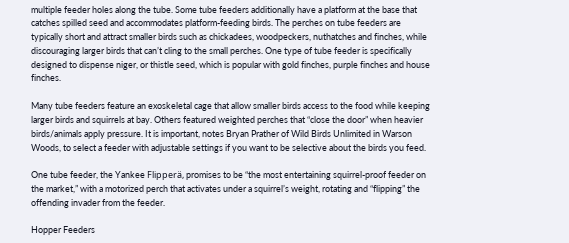multiple feeder holes along the tube. Some tube feeders additionally have a platform at the base that catches spilled seed and accommodates platform-feeding birds. The perches on tube feeders are typically short and attract smaller birds such as chickadees, woodpeckers, nuthatches and finches, while discouraging larger birds that can’t cling to the small perches. One type of tube feeder is specifically designed to dispense niger, or thistle seed, which is popular with gold finches, purple finches and house finches.

Many tube feeders feature an exoskeletal cage that allow smaller birds access to the food while keeping larger birds and squirrels at bay. Others featured weighted perches that “close the door” when heavier birds/animals apply pressure. It is important, notes Bryan Prather of Wild Birds Unlimited in Warson Woods, to select a feeder with adjustable settings if you want to be selective about the birds you feed.

One tube feeder, the Yankee Flipperä, promises to be “the most entertaining squirrel-proof feeder on the market,” with a motorized perch that activates under a squirrel’s weight, rotating and “flipping” the offending invader from the feeder.

Hopper Feeders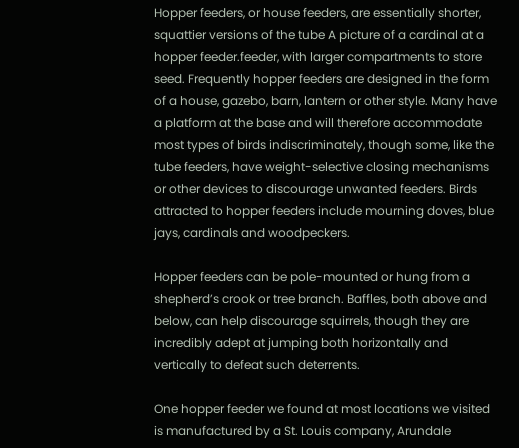Hopper feeders, or house feeders, are essentially shorter, squattier versions of the tube A picture of a cardinal at a hopper feeder.feeder, with larger compartments to store seed. Frequently hopper feeders are designed in the form of a house, gazebo, barn, lantern or other style. Many have a platform at the base and will therefore accommodate most types of birds indiscriminately, though some, like the tube feeders, have weight-selective closing mechanisms or other devices to discourage unwanted feeders. Birds attracted to hopper feeders include mourning doves, blue jays, cardinals and woodpeckers.

Hopper feeders can be pole-mounted or hung from a shepherd’s crook or tree branch. Baffles, both above and below, can help discourage squirrels, though they are incredibly adept at jumping both horizontally and vertically to defeat such deterrents.

One hopper feeder we found at most locations we visited is manufactured by a St. Louis company, Arundale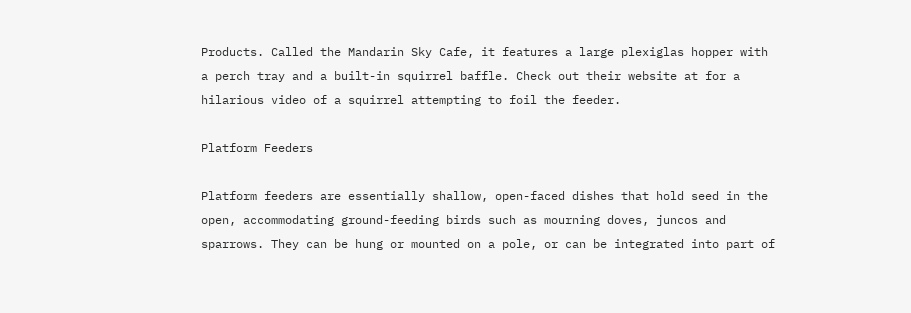Products. Called the Mandarin Sky Cafe, it features a large plexiglas hopper with a perch tray and a built-in squirrel baffle. Check out their website at for a hilarious video of a squirrel attempting to foil the feeder.

Platform Feeders

Platform feeders are essentially shallow, open-faced dishes that hold seed in the open, accommodating ground-feeding birds such as mourning doves, juncos and sparrows. They can be hung or mounted on a pole, or can be integrated into part of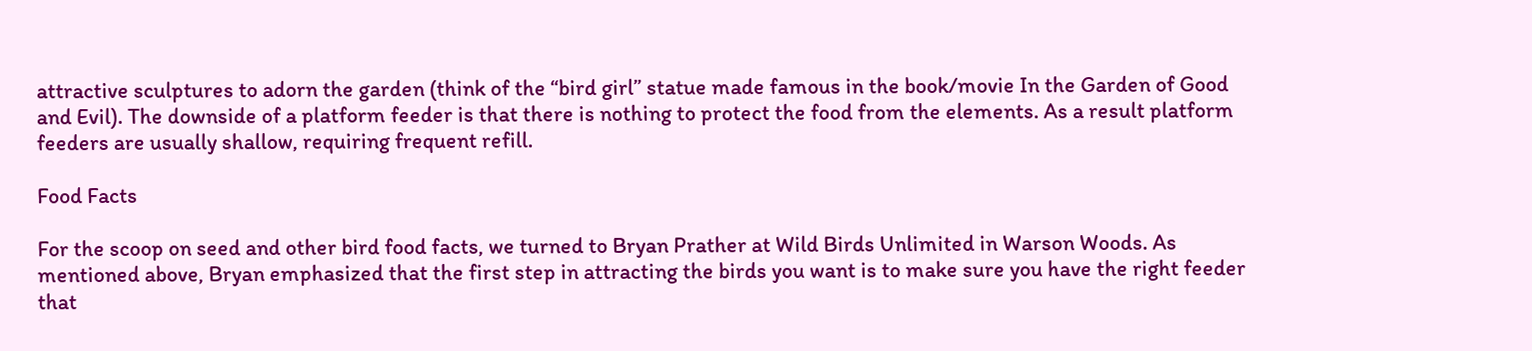attractive sculptures to adorn the garden (think of the “bird girl” statue made famous in the book/movie In the Garden of Good and Evil). The downside of a platform feeder is that there is nothing to protect the food from the elements. As a result platform feeders are usually shallow, requiring frequent refill.

Food Facts

For the scoop on seed and other bird food facts, we turned to Bryan Prather at Wild Birds Unlimited in Warson Woods. As mentioned above, Bryan emphasized that the first step in attracting the birds you want is to make sure you have the right feeder that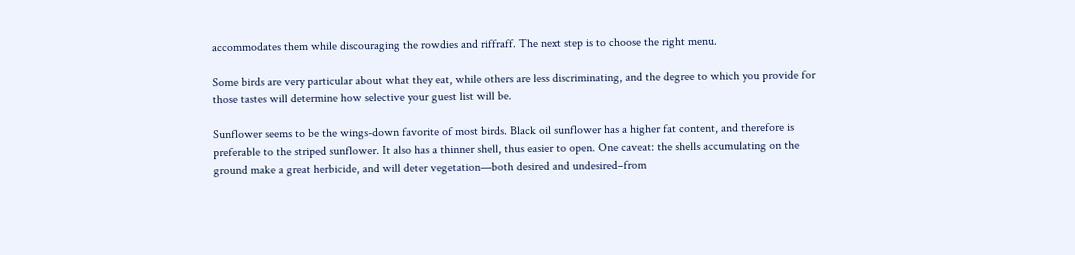accommodates them while discouraging the rowdies and riffraff. The next step is to choose the right menu.

Some birds are very particular about what they eat, while others are less discriminating, and the degree to which you provide for those tastes will determine how selective your guest list will be.

Sunflower seems to be the wings-down favorite of most birds. Black oil sunflower has a higher fat content, and therefore is preferable to the striped sunflower. It also has a thinner shell, thus easier to open. One caveat: the shells accumulating on the ground make a great herbicide, and will deter vegetation—both desired and undesired–from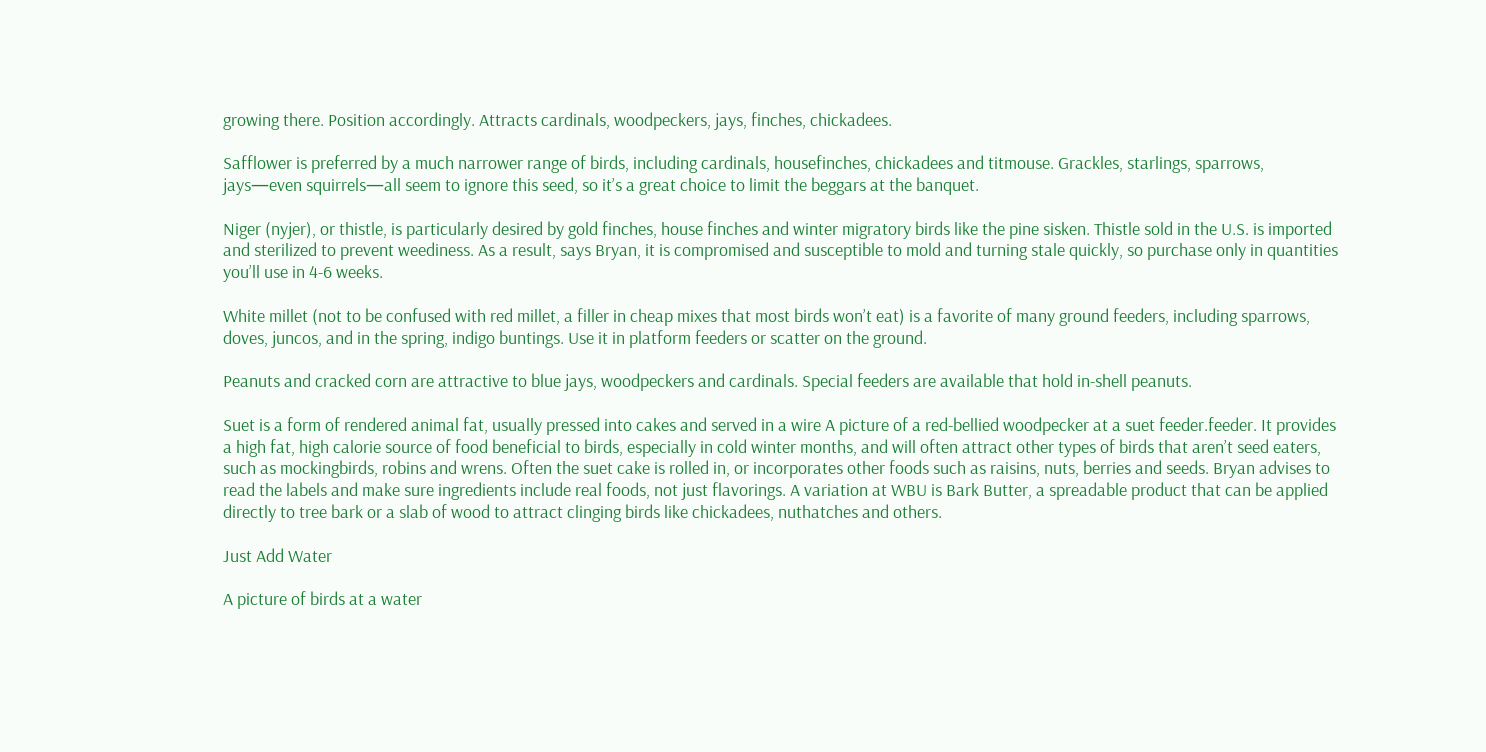growing there. Position accordingly. Attracts cardinals, woodpeckers, jays, finches, chickadees.

Safflower is preferred by a much narrower range of birds, including cardinals, housefinches, chickadees and titmouse. Grackles, starlings, sparrows, jays—even squirrels—all seem to ignore this seed, so it’s a great choice to limit the beggars at the banquet.

Niger (nyjer), or thistle, is particularly desired by gold finches, house finches and winter migratory birds like the pine sisken. Thistle sold in the U.S. is imported and sterilized to prevent weediness. As a result, says Bryan, it is compromised and susceptible to mold and turning stale quickly, so purchase only in quantities you’ll use in 4-6 weeks.

White millet (not to be confused with red millet, a filler in cheap mixes that most birds won’t eat) is a favorite of many ground feeders, including sparrows, doves, juncos, and in the spring, indigo buntings. Use it in platform feeders or scatter on the ground.

Peanuts and cracked corn are attractive to blue jays, woodpeckers and cardinals. Special feeders are available that hold in-shell peanuts.

Suet is a form of rendered animal fat, usually pressed into cakes and served in a wire A picture of a red-bellied woodpecker at a suet feeder.feeder. It provides a high fat, high calorie source of food beneficial to birds, especially in cold winter months, and will often attract other types of birds that aren’t seed eaters, such as mockingbirds, robins and wrens. Often the suet cake is rolled in, or incorporates other foods such as raisins, nuts, berries and seeds. Bryan advises to read the labels and make sure ingredients include real foods, not just flavorings. A variation at WBU is Bark Butter, a spreadable product that can be applied directly to tree bark or a slab of wood to attract clinging birds like chickadees, nuthatches and others.

Just Add Water

A picture of birds at a water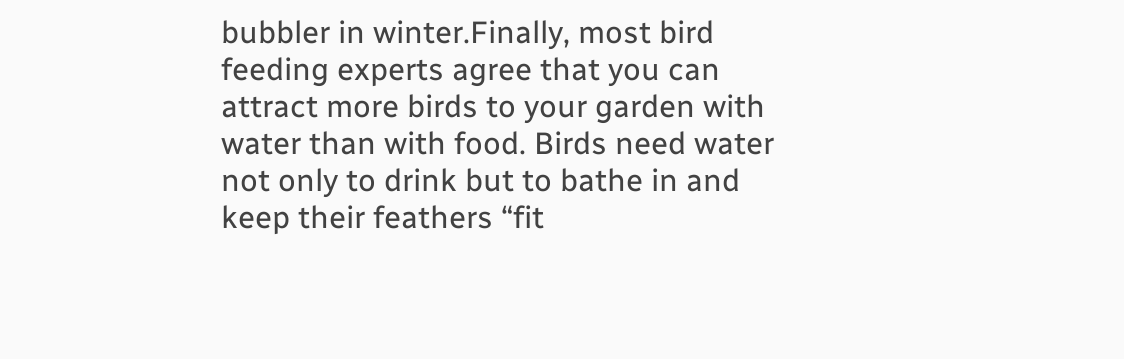bubbler in winter.Finally, most bird feeding experts agree that you can attract more birds to your garden with water than with food. Birds need water not only to drink but to bathe in and keep their feathers “fit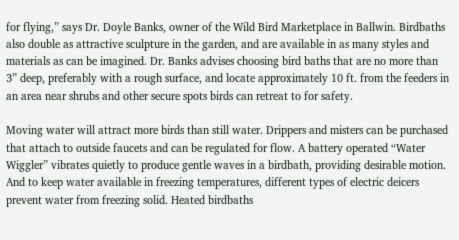for flying,” says Dr. Doyle Banks, owner of the Wild Bird Marketplace in Ballwin. Birdbaths also double as attractive sculpture in the garden, and are available in as many styles and materials as can be imagined. Dr. Banks advises choosing bird baths that are no more than 3” deep, preferably with a rough surface, and locate approximately 10 ft. from the feeders in an area near shrubs and other secure spots birds can retreat to for safety.

Moving water will attract more birds than still water. Drippers and misters can be purchased that attach to outside faucets and can be regulated for flow. A battery operated “Water Wiggler” vibrates quietly to produce gentle waves in a birdbath, providing desirable motion. And to keep water available in freezing temperatures, different types of electric deicers prevent water from freezing solid. Heated birdbaths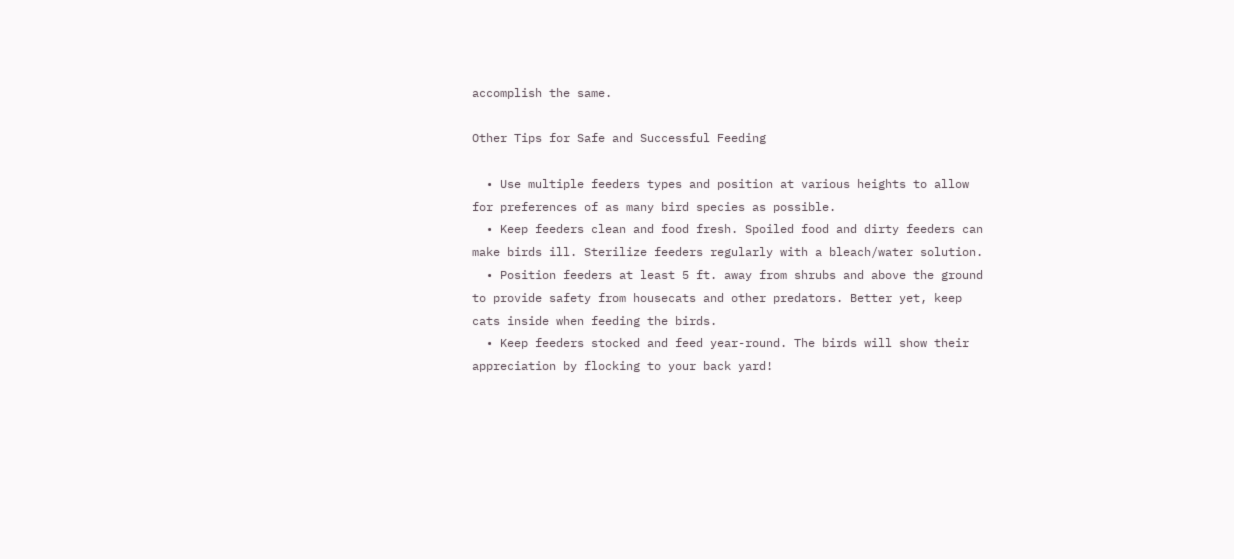accomplish the same.

Other Tips for Safe and Successful Feeding

  • Use multiple feeders types and position at various heights to allow for preferences of as many bird species as possible.
  • Keep feeders clean and food fresh. Spoiled food and dirty feeders can make birds ill. Sterilize feeders regularly with a bleach/water solution.
  • Position feeders at least 5 ft. away from shrubs and above the ground to provide safety from housecats and other predators. Better yet, keep cats inside when feeding the birds.
  • Keep feeders stocked and feed year-round. The birds will show their appreciation by flocking to your back yard!